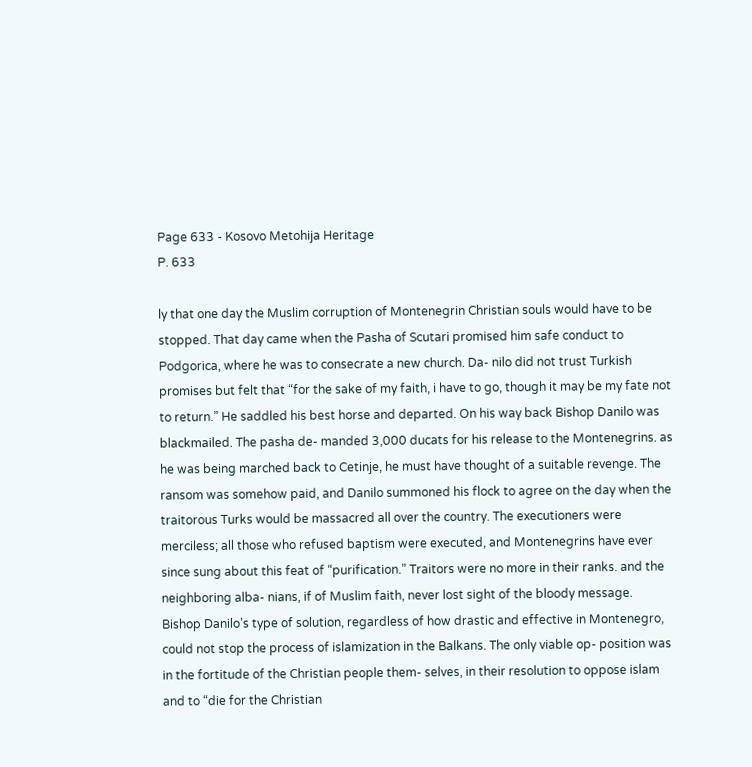Page 633 - Kosovo Metohija Heritage
P. 633

ly that one day the Muslim corruption of Montenegrin Christian souls would have to be stopped. That day came when the Pasha of Scutari promised him safe conduct to Podgorica, where he was to consecrate a new church. Da- nilo did not trust Turkish promises but felt that “for the sake of my faith, i have to go, though it may be my fate not to return.” He saddled his best horse and departed. On his way back Bishop Danilo was blackmailed. The pasha de- manded 3,000 ducats for his release to the Montenegrins. as he was being marched back to Cetinje, he must have thought of a suitable revenge. The ransom was somehow paid, and Danilo summoned his flock to agree on the day when the traitorous Turks would be massacred all over the country. The executioners were merciless; all those who refused baptism were executed, and Montenegrins have ever since sung about this feat of “purification.” Traitors were no more in their ranks. and the neighboring alba- nians, if of Muslim faith, never lost sight of the bloody message.
Bishop Danilo’s type of solution, regardless of how drastic and effective in Montenegro, could not stop the process of islamization in the Balkans. The only viable op- position was in the fortitude of the Christian people them- selves, in their resolution to oppose islam and to “die for the Christian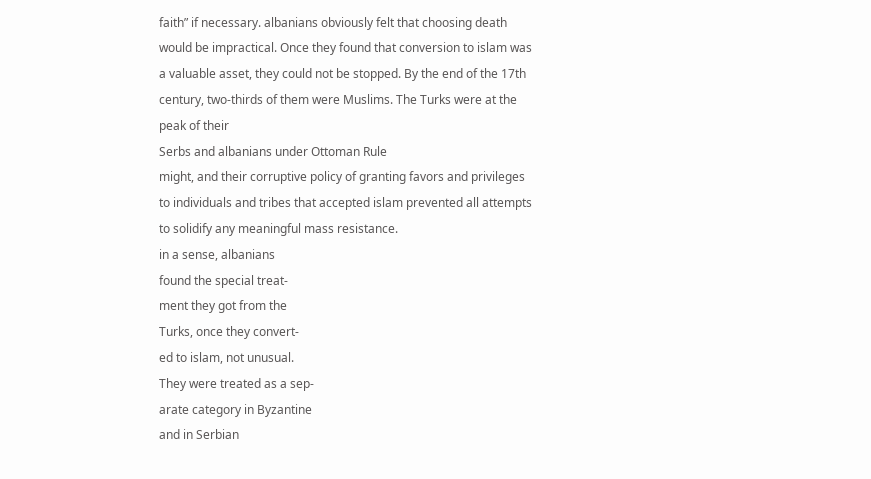faith” if necessary. albanians obviously felt that choosing death would be impractical. Once they found that conversion to islam was a valuable asset, they could not be stopped. By the end of the 17th century, two-thirds of them were Muslims. The Turks were at the peak of their
Serbs and albanians under Ottoman Rule
might, and their corruptive policy of granting favors and privileges to individuals and tribes that accepted islam prevented all attempts to solidify any meaningful mass resistance.
in a sense, albanians
found the special treat-
ment they got from the
Turks, once they convert-
ed to islam, not unusual.
They were treated as a sep-
arate category in Byzantine
and in Serbian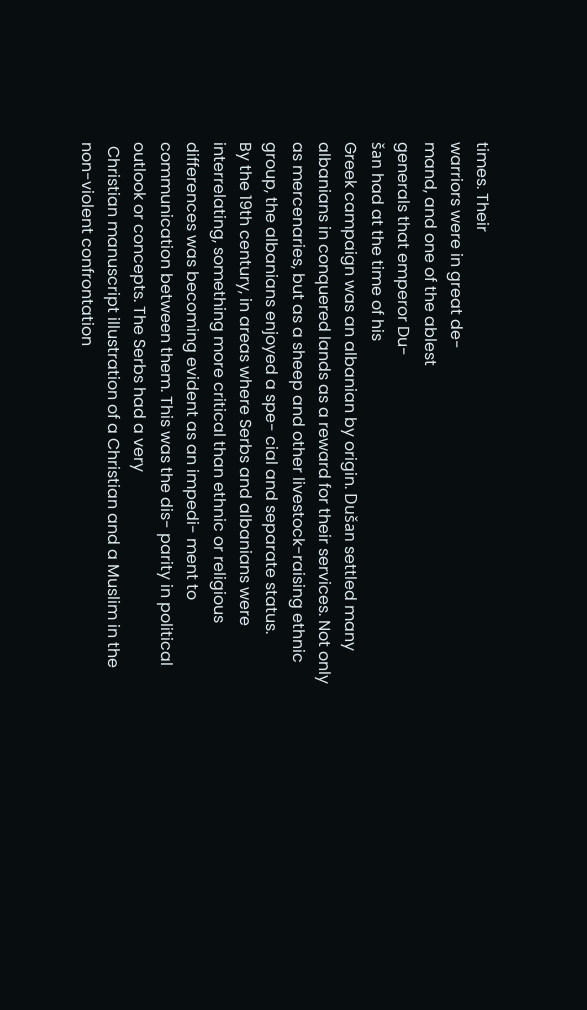times. Their
warriors were in great de-
mand, and one of the ablest
generals that emperor Du-
šan had at the time of his
Greek campaign was an albanian by origin. Dušan settled many albanians in conquered lands as a reward for their services. Not only as mercenaries, but as a sheep and other livestock-raising ethnic group, the albanians enjoyed a spe- cial and separate status.
By the 19th century, in areas where Serbs and albanians were interrelating, something more critical than ethnic or religious differences was becoming evident as an impedi- ment to communication between them. This was the dis- parity in political outlook or concepts. The Serbs had a very
 Christian manuscript illustration of a Christian and a Muslim in the non-violent confrontation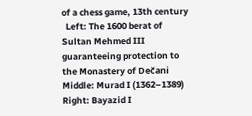of a chess game, 13th century
  Left: The 1600 berat of Sultan Mehmed III guaranteeing protection to the Monastery of Dečani Middle: Murad I (1362–1389) Right: Bayazid I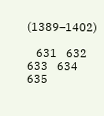(1389–1402)

   631   632   633   634   635